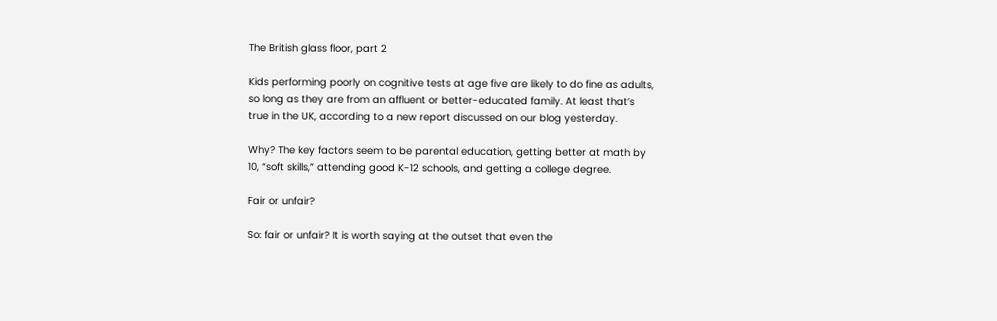The British glass floor, part 2

Kids performing poorly on cognitive tests at age five are likely to do fine as adults, so long as they are from an affluent or better-educated family. At least that’s true in the UK, according to a new report discussed on our blog yesterday.

Why? The key factors seem to be parental education, getting better at math by 10, “soft skills,” attending good K-12 schools, and getting a college degree.

Fair or unfair?

So: fair or unfair? It is worth saying at the outset that even the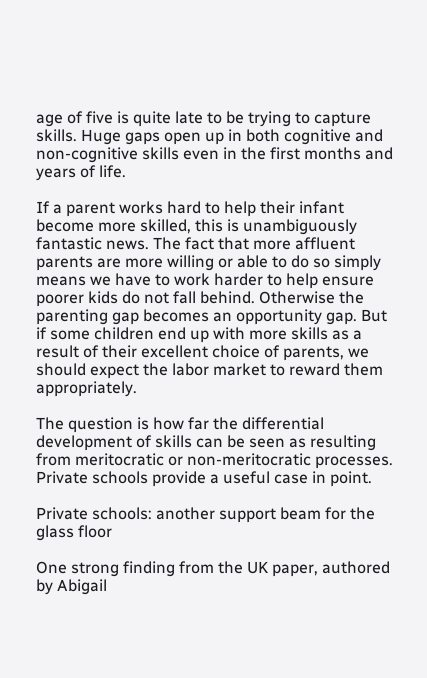age of five is quite late to be trying to capture skills. Huge gaps open up in both cognitive and non-cognitive skills even in the first months and years of life.

If a parent works hard to help their infant become more skilled, this is unambiguously fantastic news. The fact that more affluent parents are more willing or able to do so simply means we have to work harder to help ensure poorer kids do not fall behind. Otherwise the parenting gap becomes an opportunity gap. But if some children end up with more skills as a result of their excellent choice of parents, we should expect the labor market to reward them appropriately.

The question is how far the differential development of skills can be seen as resulting from meritocratic or non-meritocratic processes. Private schools provide a useful case in point.

Private schools: another support beam for the glass floor

One strong finding from the UK paper, authored by Abigail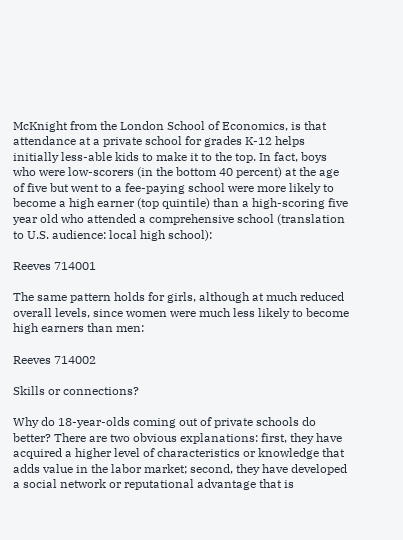McKnight from the London School of Economics, is that attendance at a private school for grades K-12 helps initially less-able kids to make it to the top. In fact, boys who were low-scorers (in the bottom 40 percent) at the age of five but went to a fee-paying school were more likely to become a high earner (top quintile) than a high-scoring five year old who attended a comprehensive school (translation to U.S. audience: local high school):

Reeves 714001

The same pattern holds for girls, although at much reduced overall levels, since women were much less likely to become high earners than men:

Reeves 714002

Skills or connections?

Why do 18-year-olds coming out of private schools do better? There are two obvious explanations: first, they have acquired a higher level of characteristics or knowledge that adds value in the labor market; second, they have developed a social network or reputational advantage that is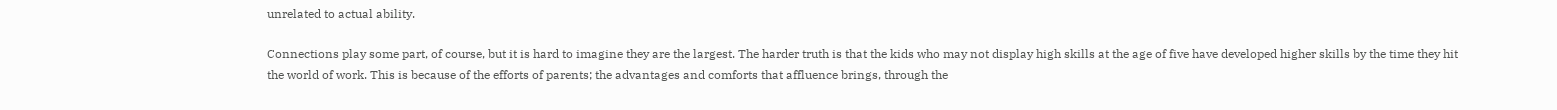unrelated to actual ability.

Connections play some part, of course, but it is hard to imagine they are the largest. The harder truth is that the kids who may not display high skills at the age of five have developed higher skills by the time they hit the world of work. This is because of the efforts of parents; the advantages and comforts that affluence brings, through the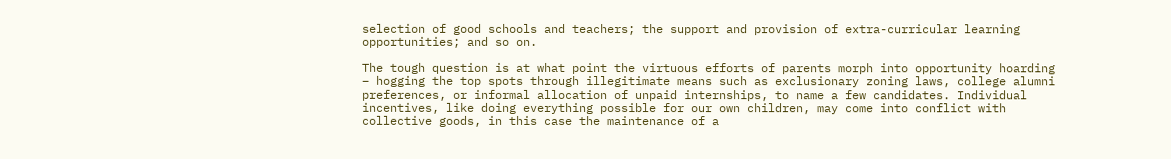selection of good schools and teachers; the support and provision of extra-curricular learning opportunities; and so on.

The tough question is at what point the virtuous efforts of parents morph into opportunity hoarding – hogging the top spots through illegitimate means such as exclusionary zoning laws, college alumni preferences, or informal allocation of unpaid internships, to name a few candidates. Individual incentives, like doing everything possible for our own children, may come into conflict with collective goods, in this case the maintenance of a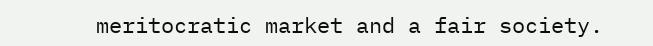meritocratic market and a fair society.